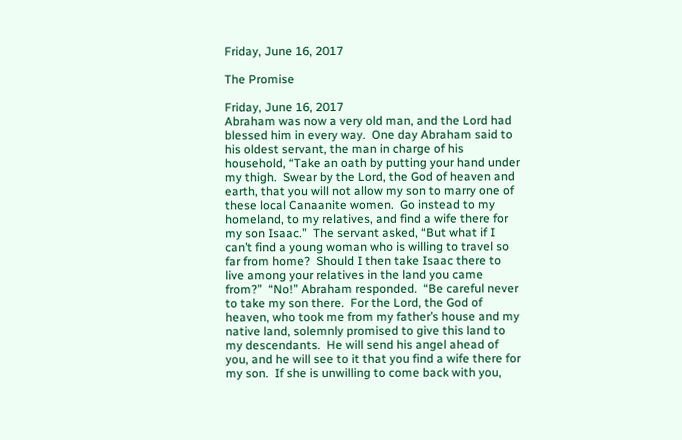Friday, June 16, 2017

The Promise

Friday, June 16, 2017
Abraham was now a very old man, and the Lord had blessed him in every way.  One day Abraham said to his oldest servant, the man in charge of his household, “Take an oath by putting your hand under my thigh.  Swear by the Lord, the God of heaven and earth, that you will not allow my son to marry one of these local Canaanite women.  Go instead to my homeland, to my relatives, and find a wife there for my son Isaac.”  The servant asked, “But what if I can’t find a young woman who is willing to travel so far from home?  Should I then take Isaac there to live among your relatives in the land you came from?”  “No!” Abraham responded.  “Be careful never to take my son there.  For the Lord, the God of heaven, who took me from my father’s house and my native land, solemnly promised to give this land to my descendants.  He will send his angel ahead of you, and he will see to it that you find a wife there for my son.  If she is unwilling to come back with you,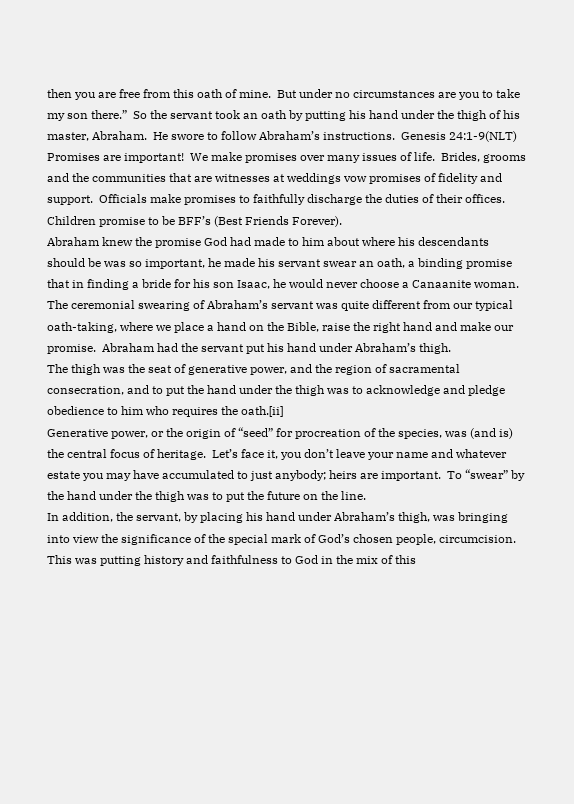then you are free from this oath of mine.  But under no circumstances are you to take my son there.”  So the servant took an oath by putting his hand under the thigh of his master, Abraham.  He swore to follow Abraham’s instructions.  Genesis 24:1-9(NLT)
Promises are important!  We make promises over many issues of life.  Brides, grooms and the communities that are witnesses at weddings vow promises of fidelity and support.  Officials make promises to faithfully discharge the duties of their offices.  Children promise to be BFF’s (Best Friends Forever).
Abraham knew the promise God had made to him about where his descendants should be was so important, he made his servant swear an oath, a binding promise that in finding a bride for his son Isaac, he would never choose a Canaanite woman.
The ceremonial swearing of Abraham’s servant was quite different from our typical oath-taking, where we place a hand on the Bible, raise the right hand and make our promise.  Abraham had the servant put his hand under Abraham’s thigh.
The thigh was the seat of generative power, and the region of sacramental consecration, and to put the hand under the thigh was to acknowledge and pledge obedience to him who requires the oath.[ii]
Generative power, or the origin of “seed” for procreation of the species, was (and is) the central focus of heritage.  Let’s face it, you don’t leave your name and whatever estate you may have accumulated to just anybody; heirs are important.  To “swear” by the hand under the thigh was to put the future on the line.
In addition, the servant, by placing his hand under Abraham’s thigh, was bringing into view the significance of the special mark of God’s chosen people, circumcision.  This was putting history and faithfulness to God in the mix of this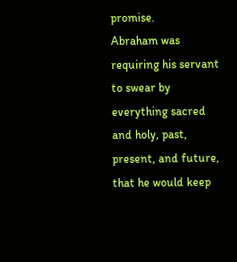promise.
Abraham was requiring his servant to swear by everything sacred and holy, past, present, and future, that he would keep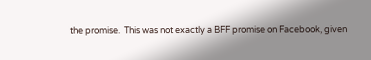the promise.  This was not exactly a BFF promise on Facebook, given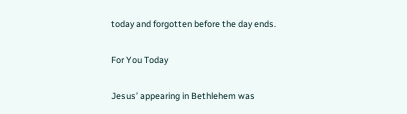today and forgotten before the day ends.

For You Today

Jesus’ appearing in Bethlehem was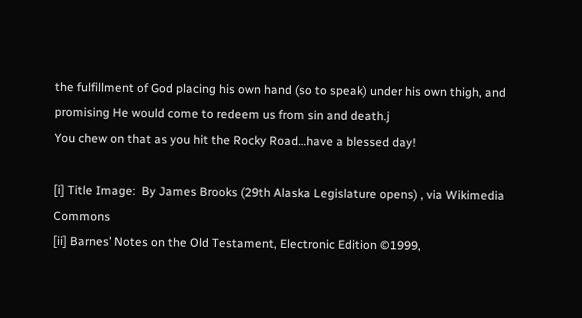the fulfillment of God placing his own hand (so to speak) under his own thigh, and promising He would come to redeem us from sin and death.j
You chew on that as you hit the Rocky Road…have a blessed day!

[i] Title Image:  By James Brooks (29th Alaska Legislature opens) , via Wikimedia Commons
[ii] Barnes’ Notes on the Old Testament, Electronic Edition ©1999,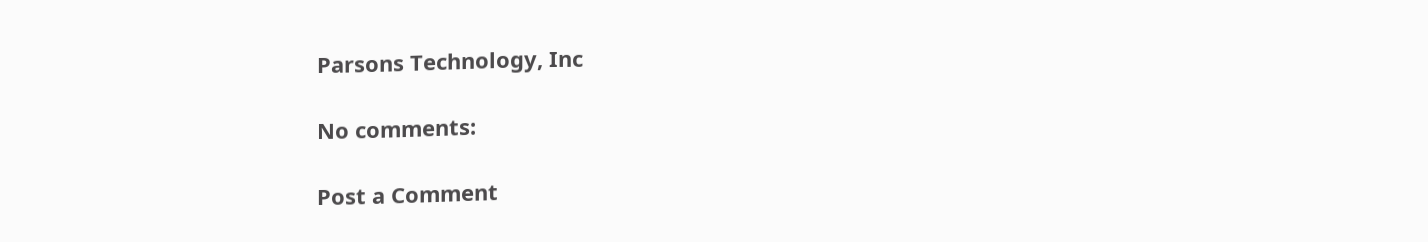Parsons Technology, Inc

No comments:

Post a Comment